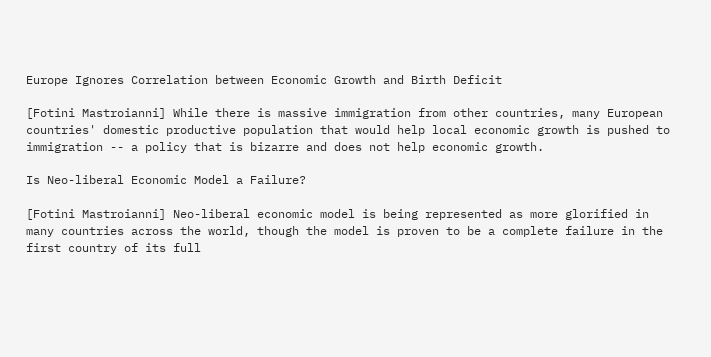Europe Ignores Correlation between Economic Growth and Birth Deficit

[Fotini Mastroianni] While there is massive immigration from other countries, many European countries' domestic productive population that would help local economic growth is pushed to immigration -- a policy that is bizarre and does not help economic growth.

Is Neo-liberal Economic Model a Failure?

[Fotini Mastroianni] Neo-liberal economic model is being represented as more glorified in many countries across the world, though the model is proven to be a complete failure in the first country of its full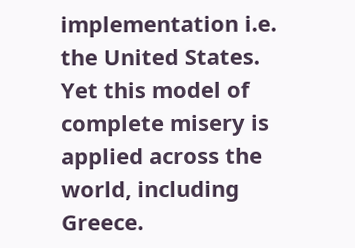implementation i.e. the United States. Yet this model of complete misery is applied across the world, including Greece.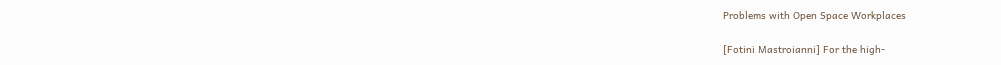Problems with Open Space Workplaces

[Fotini Mastroianni] For the high-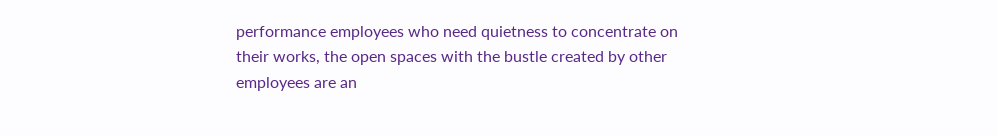performance employees who need quietness to concentrate on their works, the open spaces with the bustle created by other employees are an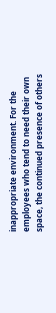inappropriate environment. For the employees who tend to need their own space, the continued presence of others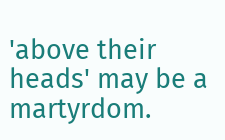'above their heads' may be a martyrdom.